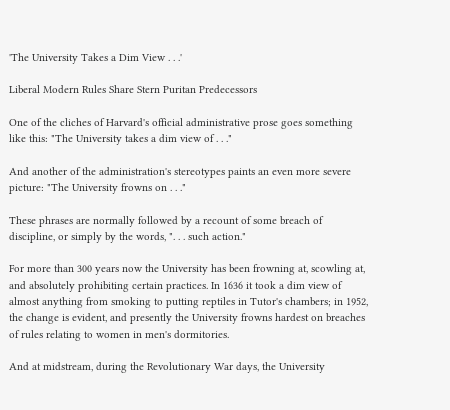'The University Takes a Dim View . . .'

Liberal Modern Rules Share Stern Puritan Predecessors

One of the cliches of Harvard's official administrative prose goes something like this: "The University takes a dim view of . . ."

And another of the administration's stereotypes paints an even more severe picture: "The University frowns on . . ."

These phrases are normally followed by a recount of some breach of discipline, or simply by the words, ". . . such action."

For more than 300 years now the University has been frowning at, scowling at, and absolutely prohibiting certain practices. In 1636 it took a dim view of almost anything from smoking to putting reptiles in Tutor's chambers; in 1952, the change is evident, and presently the University frowns hardest on breaches of rules relating to women in men's dormitories.

And at midstream, during the Revolutionary War days, the University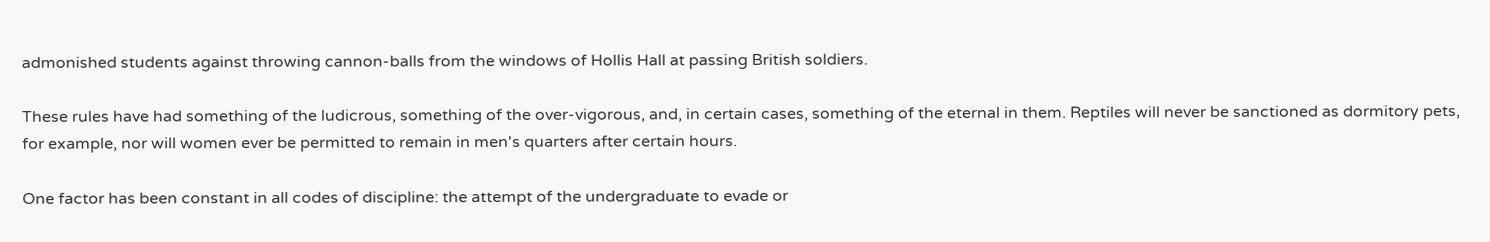admonished students against throwing cannon-balls from the windows of Hollis Hall at passing British soldiers.

These rules have had something of the ludicrous, something of the over-vigorous, and, in certain cases, something of the eternal in them. Reptiles will never be sanctioned as dormitory pets, for example, nor will women ever be permitted to remain in men's quarters after certain hours.

One factor has been constant in all codes of discipline: the attempt of the undergraduate to evade or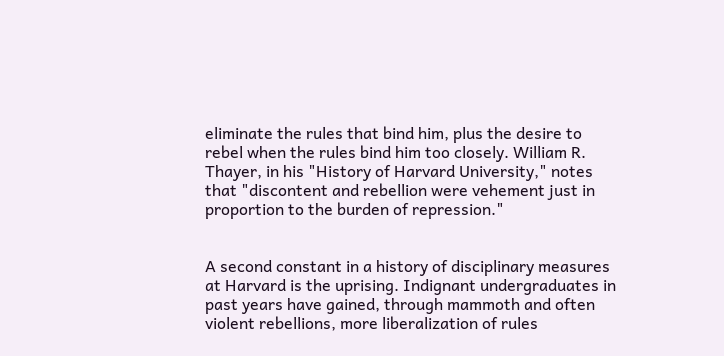eliminate the rules that bind him, plus the desire to rebel when the rules bind him too closely. William R. Thayer, in his "History of Harvard University," notes that "discontent and rebellion were vehement just in proportion to the burden of repression."


A second constant in a history of disciplinary measures at Harvard is the uprising. Indignant undergraduates in past years have gained, through mammoth and often violent rebellions, more liberalization of rules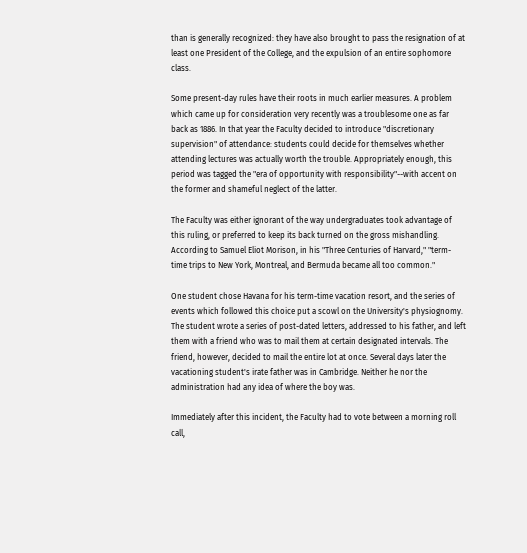than is generally recognized: they have also brought to pass the resignation of at least one President of the College, and the expulsion of an entire sophomore class.

Some present-day rules have their roots in much earlier measures. A problem which came up for consideration very recently was a troublesome one as far back as 1886. In that year the Faculty decided to introduce "discretionary supervision" of attendance: students could decide for themselves whether attending lectures was actually worth the trouble. Appropriately enough, this period was tagged the "era of opportunity with responsibility"--with accent on the former and shameful neglect of the latter.

The Faculty was either ignorant of the way undergraduates took advantage of this ruling, or preferred to keep its back turned on the gross mishandling. According to Samuel Eliot Morison, in his "Three Centuries of Harvard," "term-time trips to New York, Montreal, and Bermuda became all too common."

One student chose Havana for his term-time vacation resort, and the series of events which followed this choice put a scowl on the University's physiognomy. The student wrote a series of post-dated letters, addressed to his father, and left them with a friend who was to mail them at certain designated intervals. The friend, however, decided to mail the entire lot at once. Several days later the vacationing student's irate father was in Cambridge. Neither he nor the administration had any idea of where the boy was.

Immediately after this incident, the Faculty had to vote between a morning roll call,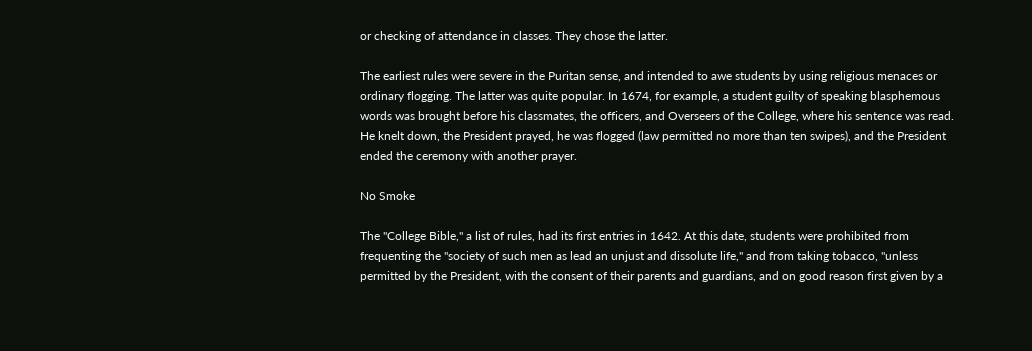or checking of attendance in classes. They chose the latter.

The earliest rules were severe in the Puritan sense, and intended to awe students by using religious menaces or ordinary flogging. The latter was quite popular. In 1674, for example, a student guilty of speaking blasphemous words was brought before his classmates, the officers, and Overseers of the College, where his sentence was read. He knelt down, the President prayed, he was flogged (law permitted no more than ten swipes), and the President ended the ceremony with another prayer.

No Smoke

The "College Bible," a list of rules, had its first entries in 1642. At this date, students were prohibited from frequenting the "society of such men as lead an unjust and dissolute life," and from taking tobacco, "unless permitted by the President, with the consent of their parents and guardians, and on good reason first given by a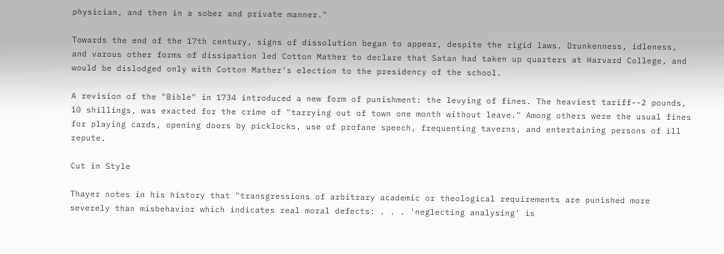physician, and then in a sober and private manner."

Towards the end of the 17th century, signs of dissolution began to appear, despite the rigid laws. Drunkenness, idleness, and varous other forms of dissipation led Cotton Mather to declare that Satan had taken up quarters at Harvard College, and would be dislodged only with Cotton Mather's election to the presidency of the school.

A revision of the "Bible" in 1734 introduced a new form of punishment: the levying of fines. The heaviest tariff--2 pounds, 10 shillings, was exacted for the crime of "tarrying out of town one month without leave." Among others were the usual fines for playing cards, opening doors by picklocks, use of profane speech, frequenting taverns, and entertaining persons of ill repute.

Cut in Style

Thayer notes in his history that "transgressions of arbitrary academic or theological requirements are punished more severely than misbehavior which indicates real moral defects: . . . 'neglecting analysing' is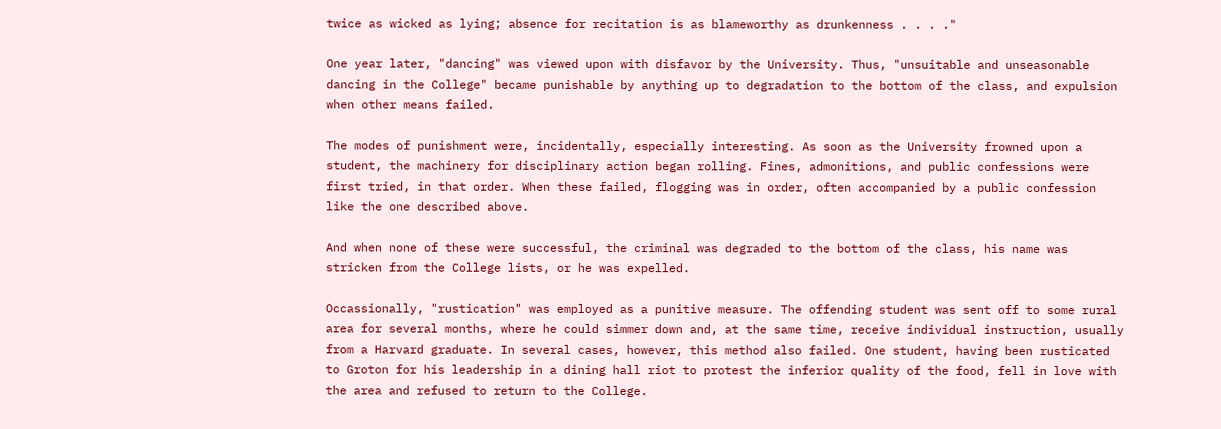twice as wicked as lying; absence for recitation is as blameworthy as drunkenness . . . ."

One year later, "dancing" was viewed upon with disfavor by the University. Thus, "unsuitable and unseasonable dancing in the College" became punishable by anything up to degradation to the bottom of the class, and expulsion when other means failed.

The modes of punishment were, incidentally, especially interesting. As soon as the University frowned upon a student, the machinery for disciplinary action began rolling. Fines, admonitions, and public confessions were first tried, in that order. When these failed, flogging was in order, often accompanied by a public confession like the one described above.

And when none of these were successful, the criminal was degraded to the bottom of the class, his name was stricken from the College lists, or he was expelled.

Occassionally, "rustication" was employed as a punitive measure. The offending student was sent off to some rural area for several months, where he could simmer down and, at the same time, receive individual instruction, usually from a Harvard graduate. In several cases, however, this method also failed. One student, having been rusticated to Groton for his leadership in a dining hall riot to protest the inferior quality of the food, fell in love with the area and refused to return to the College.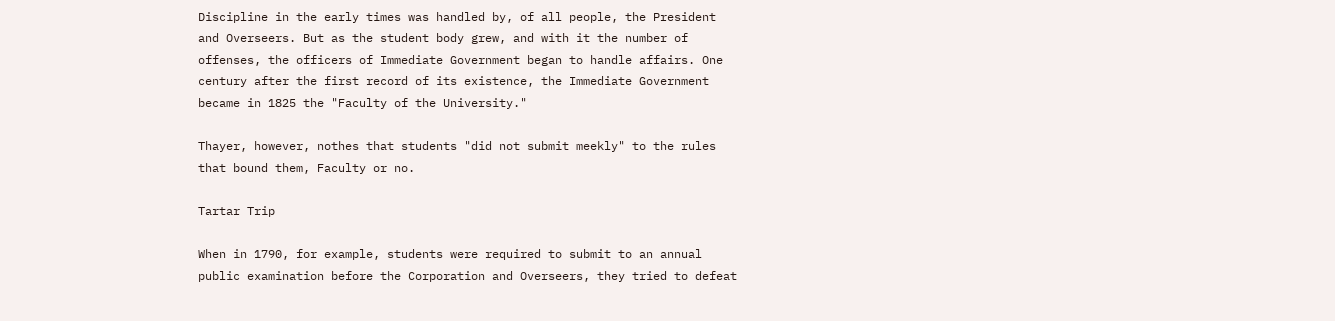Discipline in the early times was handled by, of all people, the President and Overseers. But as the student body grew, and with it the number of offenses, the officers of Immediate Government began to handle affairs. One century after the first record of its existence, the Immediate Government became in 1825 the "Faculty of the University."

Thayer, however, nothes that students "did not submit meekly" to the rules that bound them, Faculty or no.

Tartar Trip

When in 1790, for example, students were required to submit to an annual public examination before the Corporation and Overseers, they tried to defeat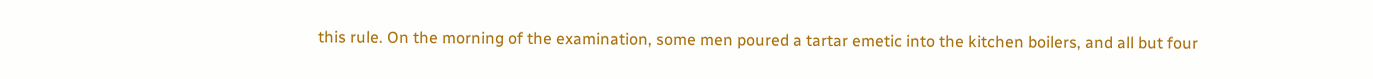this rule. On the morning of the examination, some men poured a tartar emetic into the kitchen boilers, and all but four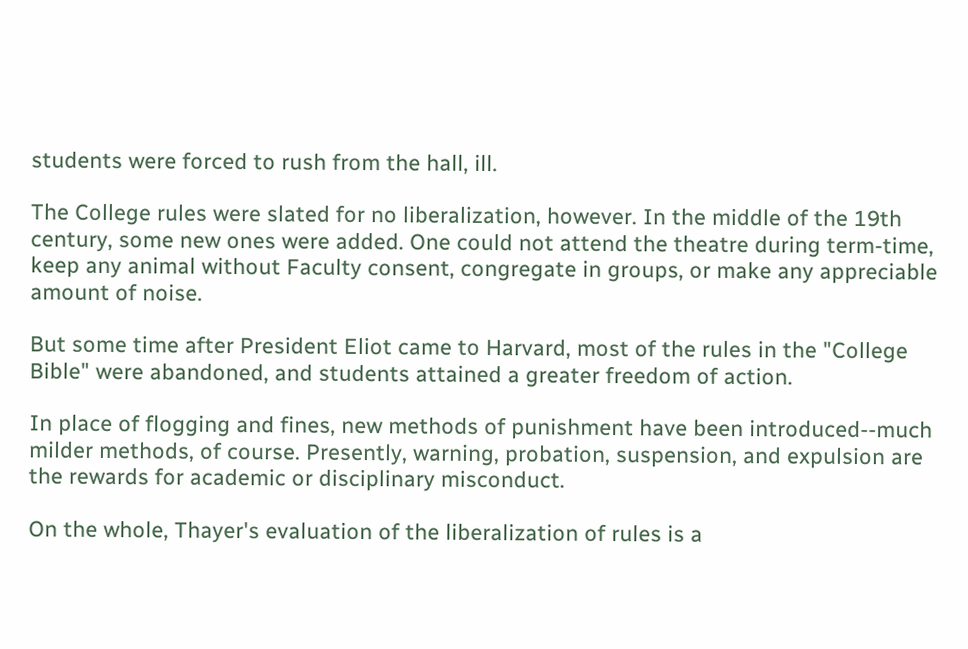students were forced to rush from the hall, ill.

The College rules were slated for no liberalization, however. In the middle of the 19th century, some new ones were added. One could not attend the theatre during term-time, keep any animal without Faculty consent, congregate in groups, or make any appreciable amount of noise.

But some time after President Eliot came to Harvard, most of the rules in the "College Bible" were abandoned, and students attained a greater freedom of action.

In place of flogging and fines, new methods of punishment have been introduced--much milder methods, of course. Presently, warning, probation, suspension, and expulsion are the rewards for academic or disciplinary misconduct.

On the whole, Thayer's evaluation of the liberalization of rules is a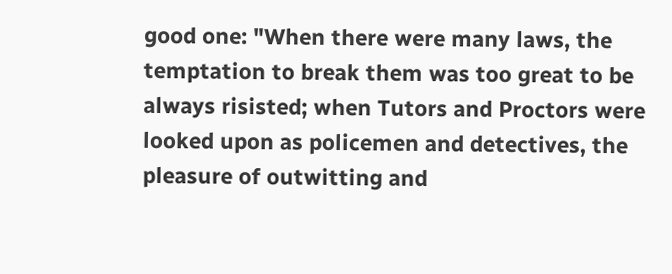good one: "When there were many laws, the temptation to break them was too great to be always risisted; when Tutors and Proctors were looked upon as policemen and detectives, the pleasure of outwitting and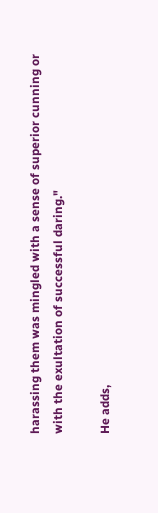harassing them was mingled with a sense of superior cunning or with the exultation of successful daring."

He adds,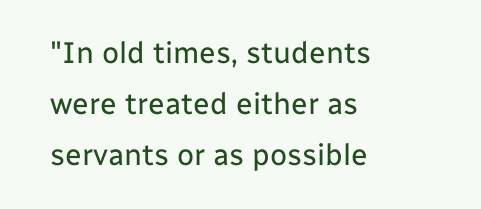"In old times, students were treated either as servants or as possible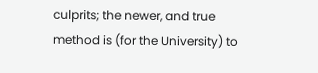culprits; the newer, and true method is (for the University) to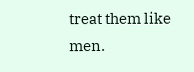treat them like men.